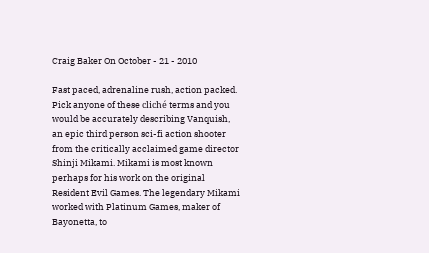Craig Baker On October - 21 - 2010

Fast paced, adrenaline rush, action packed. Pick anyone of these cliché terms and you would be accurately describing Vanquish, an epic third person sci-fi action shooter from the critically acclaimed game director Shinji Mikami. Mikami is most known perhaps for his work on the original Resident Evil Games. The legendary Mikami worked with Platinum Games, maker of Bayonetta, to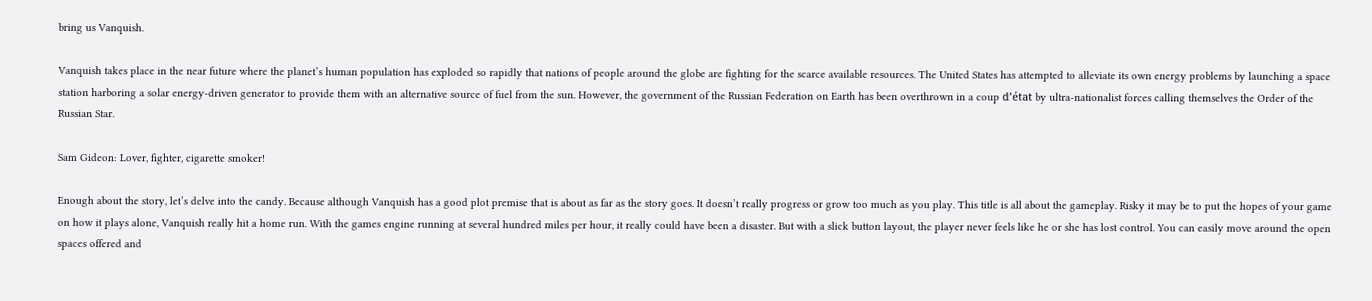bring us Vanquish.

Vanquish takes place in the near future where the planet’s human population has exploded so rapidly that nations of people around the globe are fighting for the scarce available resources. The United States has attempted to alleviate its own energy problems by launching a space station harboring a solar energy-driven generator to provide them with an alternative source of fuel from the sun. However, the government of the Russian Federation on Earth has been overthrown in a coup d’état by ultra-nationalist forces calling themselves the Order of the Russian Star.

Sam Gideon: Lover, fighter, cigarette smoker!

Enough about the story, let’s delve into the candy. Because although Vanquish has a good plot premise that is about as far as the story goes. It doesn’t really progress or grow too much as you play. This title is all about the gameplay. Risky it may be to put the hopes of your game on how it plays alone, Vanquish really hit a home run. With the games engine running at several hundred miles per hour, it really could have been a disaster. But with a slick button layout, the player never feels like he or she has lost control. You can easily move around the open spaces offered and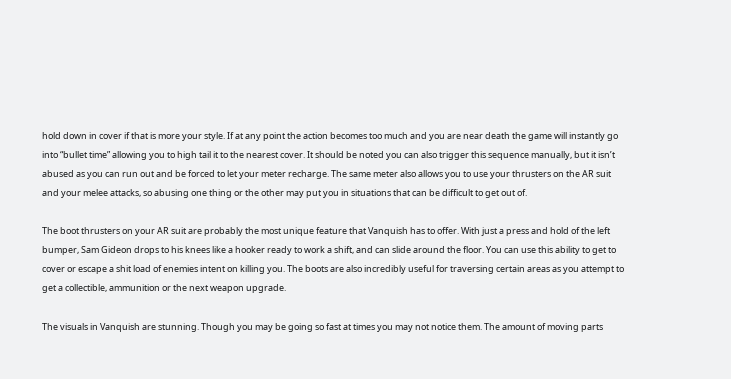hold down in cover if that is more your style. If at any point the action becomes too much and you are near death the game will instantly go into “bullet time” allowing you to high tail it to the nearest cover. It should be noted you can also trigger this sequence manually, but it isn’t abused as you can run out and be forced to let your meter recharge. The same meter also allows you to use your thrusters on the AR suit and your melee attacks, so abusing one thing or the other may put you in situations that can be difficult to get out of.

The boot thrusters on your AR suit are probably the most unique feature that Vanquish has to offer. With just a press and hold of the left bumper, Sam Gideon drops to his knees like a hooker ready to work a shift, and can slide around the floor. You can use this ability to get to cover or escape a shit load of enemies intent on killing you. The boots are also incredibly useful for traversing certain areas as you attempt to get a collectible, ammunition or the next weapon upgrade.

The visuals in Vanquish are stunning. Though you may be going so fast at times you may not notice them. The amount of moving parts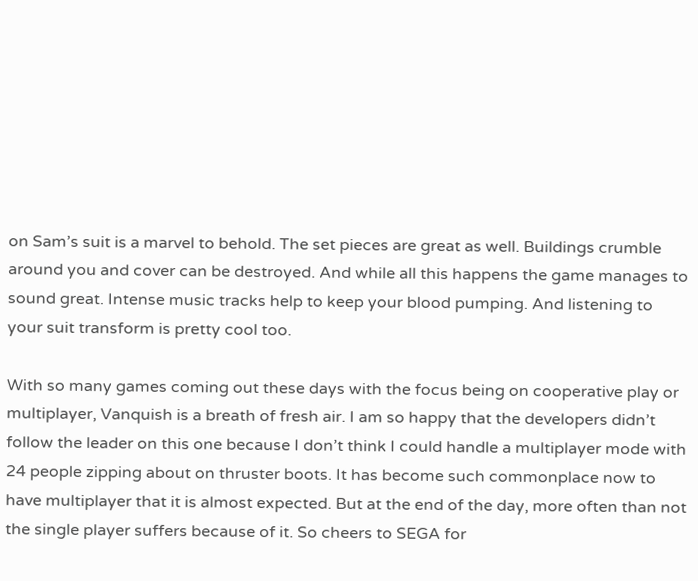on Sam’s suit is a marvel to behold. The set pieces are great as well. Buildings crumble around you and cover can be destroyed. And while all this happens the game manages to sound great. Intense music tracks help to keep your blood pumping. And listening to your suit transform is pretty cool too.

With so many games coming out these days with the focus being on cooperative play or multiplayer, Vanquish is a breath of fresh air. I am so happy that the developers didn’t follow the leader on this one because I don’t think I could handle a multiplayer mode with 24 people zipping about on thruster boots. It has become such commonplace now to have multiplayer that it is almost expected. But at the end of the day, more often than not the single player suffers because of it. So cheers to SEGA for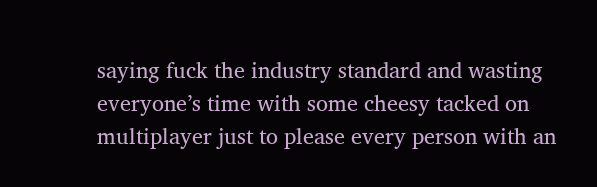saying fuck the industry standard and wasting everyone’s time with some cheesy tacked on multiplayer just to please every person with an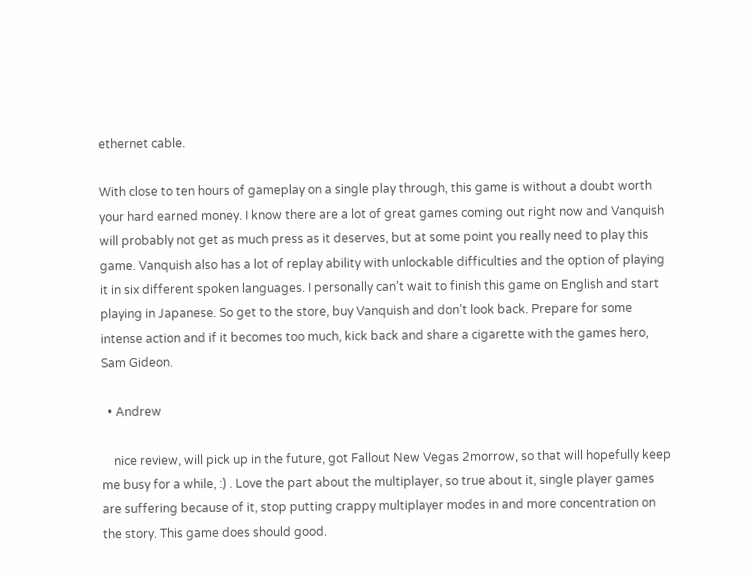ethernet cable.

With close to ten hours of gameplay on a single play through, this game is without a doubt worth your hard earned money. I know there are a lot of great games coming out right now and Vanquish will probably not get as much press as it deserves, but at some point you really need to play this game. Vanquish also has a lot of replay ability with unlockable difficulties and the option of playing it in six different spoken languages. I personally can’t wait to finish this game on English and start playing in Japanese. So get to the store, buy Vanquish and don’t look back. Prepare for some intense action and if it becomes too much, kick back and share a cigarette with the games hero, Sam Gideon.

  • Andrew

    nice review, will pick up in the future, got Fallout New Vegas 2morrow, so that will hopefully keep me busy for a while, :) . Love the part about the multiplayer, so true about it, single player games are suffering because of it, stop putting crappy multiplayer modes in and more concentration on the story. This game does should good.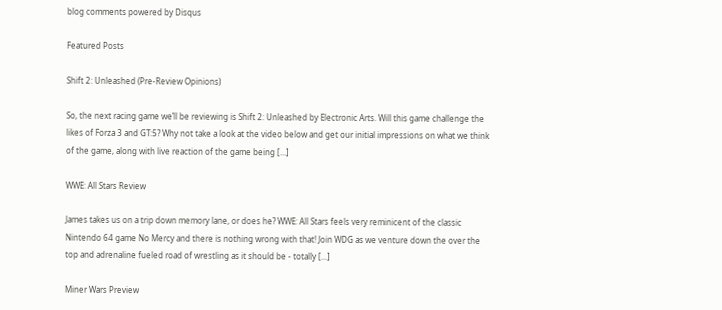blog comments powered by Disqus

Featured Posts

Shift 2: Unleashed (Pre-Review Opinions)

So, the next racing game we’ll be reviewing is Shift 2: Unleashed by Electronic Arts. Will this game challenge the likes of Forza 3 and GT:5? Why not take a look at the video below and get our initial impressions on what we think of the game, along with live reaction of the game being [...]

WWE: All Stars Review

James takes us on a trip down memory lane, or does he? WWE: All Stars feels very reminicent of the classic Nintendo 64 game No Mercy and there is nothing wrong with that! Join WDG as we venture down the over the top and adrenaline fueled road of wrestling as it should be - totally [...]

Miner Wars Preview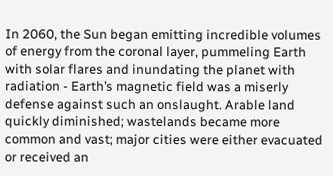In 2060, the Sun began emitting incredible volumes of energy from the coronal layer, pummeling Earth with solar flares and inundating the planet with radiation - Earth’s magnetic field was a miserly defense against such an onslaught. Arable land quickly diminished; wastelands became more common and vast; major cities were either evacuated or received an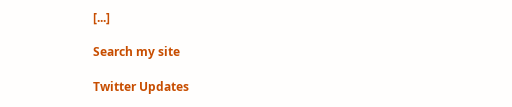[...]

Search my site

Twitter Updates